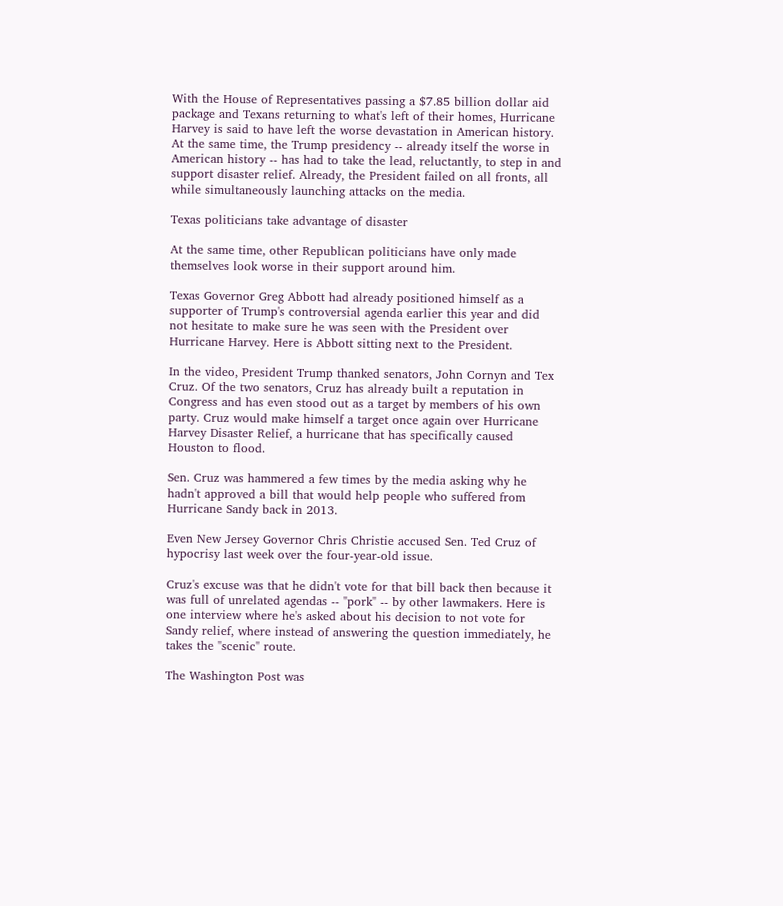With the House of Representatives passing a $7.85 billion dollar aid package and Texans returning to what's left of their homes, Hurricane Harvey is said to have left the worse devastation in American history. At the same time, the Trump presidency -- already itself the worse in American history -- has had to take the lead, reluctantly, to step in and support disaster relief. Already, the President failed on all fronts, all while simultaneously launching attacks on the media.

Texas politicians take advantage of disaster

At the same time, other Republican politicians have only made themselves look worse in their support around him.

Texas Governor Greg Abbott had already positioned himself as a supporter of Trump's controversial agenda earlier this year and did not hesitate to make sure he was seen with the President over Hurricane Harvey. Here is Abbott sitting next to the President.

In the video, President Trump thanked senators, John Cornyn and Tex Cruz. Of the two senators, Cruz has already built a reputation in Congress and has even stood out as a target by members of his own party. Cruz would make himself a target once again over Hurricane Harvey Disaster Relief, a hurricane that has specifically caused Houston to flood.

Sen. Cruz was hammered a few times by the media asking why he hadn't approved a bill that would help people who suffered from Hurricane Sandy back in 2013.

Even New Jersey Governor Chris Christie accused Sen. Ted Cruz of hypocrisy last week over the four-year-old issue.

Cruz's excuse was that he didn't vote for that bill back then because it was full of unrelated agendas -- "pork" -- by other lawmakers. Here is one interview where he's asked about his decision to not vote for Sandy relief, where instead of answering the question immediately, he takes the "scenic" route.

The Washington Post was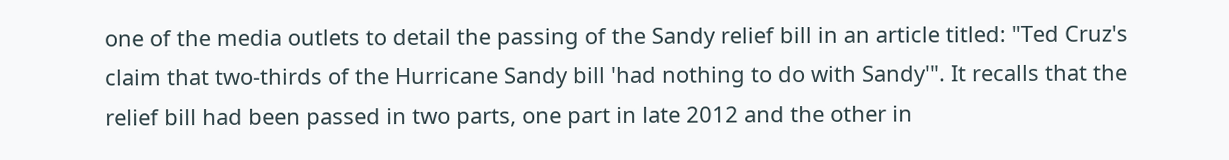one of the media outlets to detail the passing of the Sandy relief bill in an article titled: "Ted Cruz's claim that two-thirds of the Hurricane Sandy bill 'had nothing to do with Sandy'". It recalls that the relief bill had been passed in two parts, one part in late 2012 and the other in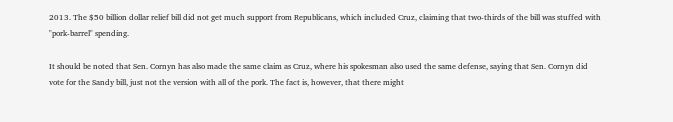2013. The $50 billion dollar relief bill did not get much support from Republicans, which included Cruz, claiming that two-thirds of the bill was stuffed with "pork-barrel" spending.

It should be noted that Sen. Cornyn has also made the same claim as Cruz, where his spokesman also used the same defense, saying that Sen. Cornyn did vote for the Sandy bill, just not the version with all of the pork. The fact is, however, that there might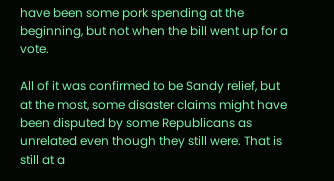have been some pork spending at the beginning, but not when the bill went up for a vote.

All of it was confirmed to be Sandy relief, but at the most, some disaster claims might have been disputed by some Republicans as unrelated even though they still were. That is still at a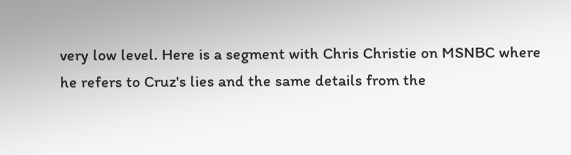very low level. Here is a segment with Chris Christie on MSNBC where he refers to Cruz's lies and the same details from the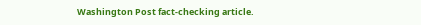Washington Post fact-checking article.